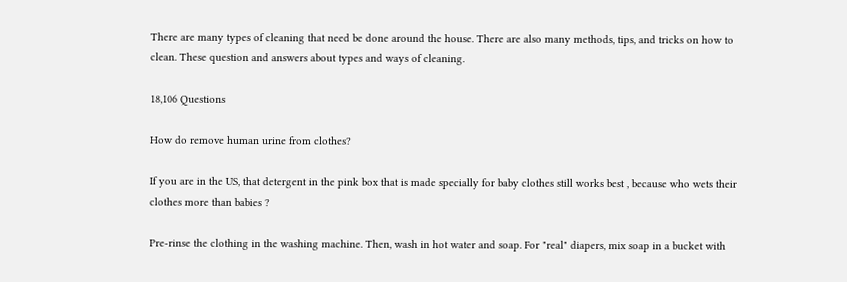There are many types of cleaning that need be done around the house. There are also many methods, tips, and tricks on how to clean. These question and answers about types and ways of cleaning.

18,106 Questions

How do remove human urine from clothes?

If you are in the US, that detergent in the pink box that is made specially for baby clothes still works best , because who wets their clothes more than babies ?

Pre-rinse the clothing in the washing machine. Then, wash in hot water and soap. For "real" diapers, mix soap in a bucket with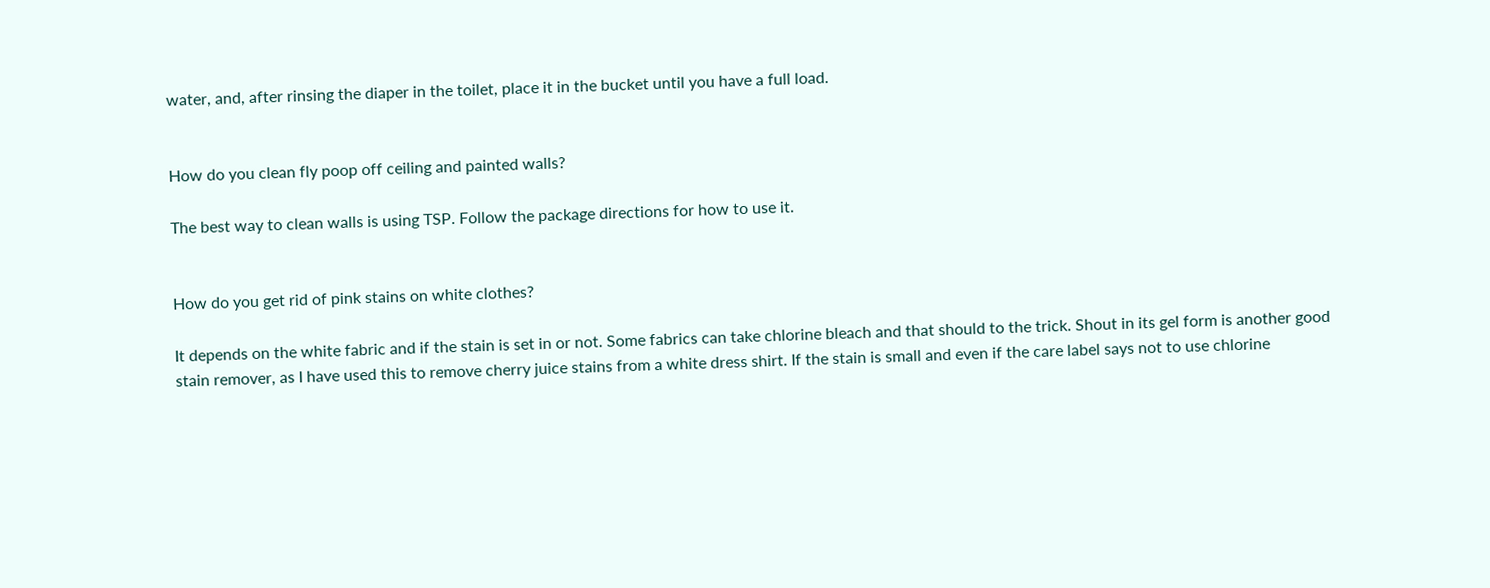water, and, after rinsing the diaper in the toilet, place it in the bucket until you have a full load.


How do you clean fly poop off ceiling and painted walls?

The best way to clean walls is using TSP. Follow the package directions for how to use it.


How do you get rid of pink stains on white clothes?

It depends on the white fabric and if the stain is set in or not. Some fabrics can take chlorine bleach and that should to the trick. Shout in its gel form is another good stain remover, as I have used this to remove cherry juice stains from a white dress shirt. If the stain is small and even if the care label says not to use chlorine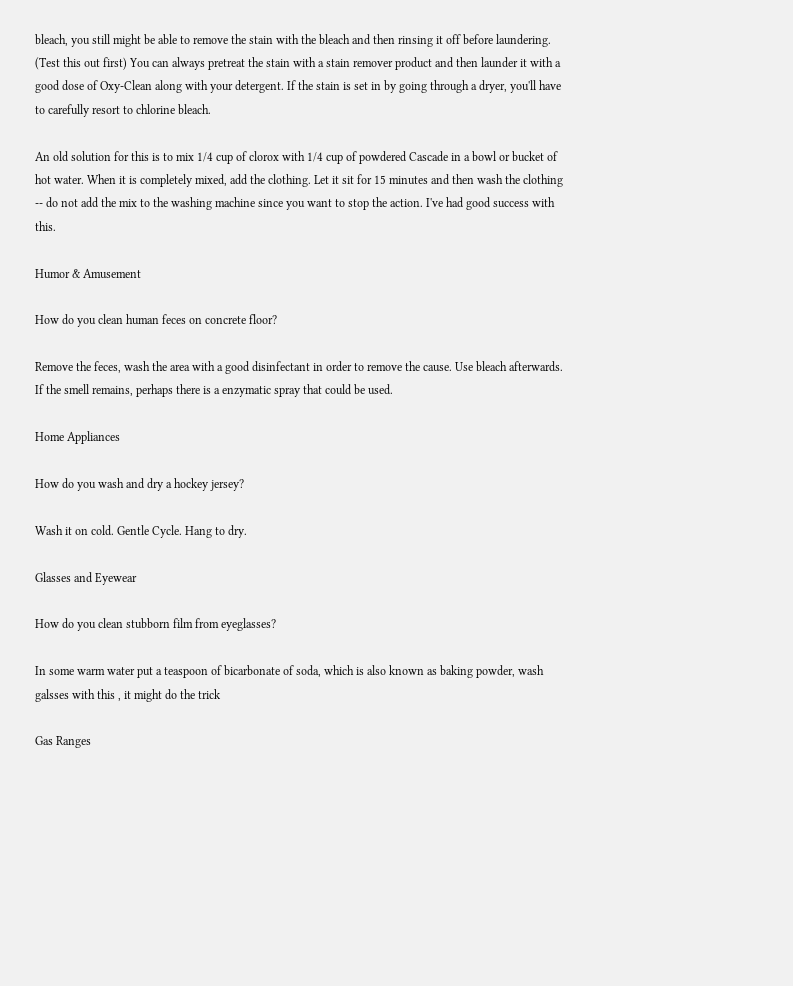bleach, you still might be able to remove the stain with the bleach and then rinsing it off before laundering. (Test this out first) You can always pretreat the stain with a stain remover product and then launder it with a good dose of Oxy-Clean along with your detergent. If the stain is set in by going through a dryer, you'll have to carefully resort to chlorine bleach.

An old solution for this is to mix 1/4 cup of clorox with 1/4 cup of powdered Cascade in a bowl or bucket of hot water. When it is completely mixed, add the clothing. Let it sit for 15 minutes and then wash the clothing -- do not add the mix to the washing machine since you want to stop the action. I've had good success with this.

Humor & Amusement

How do you clean human feces on concrete floor?

Remove the feces, wash the area with a good disinfectant in order to remove the cause. Use bleach afterwards. If the smell remains, perhaps there is a enzymatic spray that could be used.

Home Appliances

How do you wash and dry a hockey jersey?

Wash it on cold. Gentle Cycle. Hang to dry.

Glasses and Eyewear

How do you clean stubborn film from eyeglasses?

In some warm water put a teaspoon of bicarbonate of soda, which is also known as baking powder, wash galsses with this , it might do the trick

Gas Ranges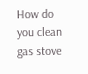How do you clean gas stove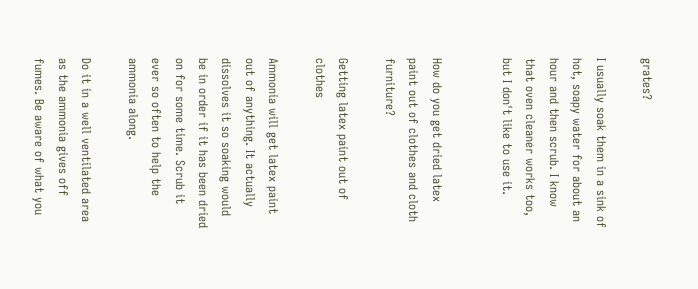grates?

I usually soak them in a sink of hot, soapy water for about an hour and then scrub. I know that oven cleaner works too, but I don't like to use it.


How do you get dried latex paint out of clothes and cloth furniture?

Getting latex paint out of clothes

Ammonia will get latex paint out of anything. It actually dissolves it so soaking would be in order if it has been dried on for some time. Scrub it ever so often to help the ammonia along.

Do it in a well ventilated area as the ammonia gives off fumes. Be aware of what you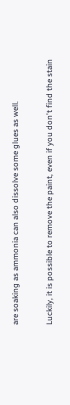are soaking as ammonia can also dissolve some glues as well.

Luckily, it is possible to remove the paint, even if you don't find the stain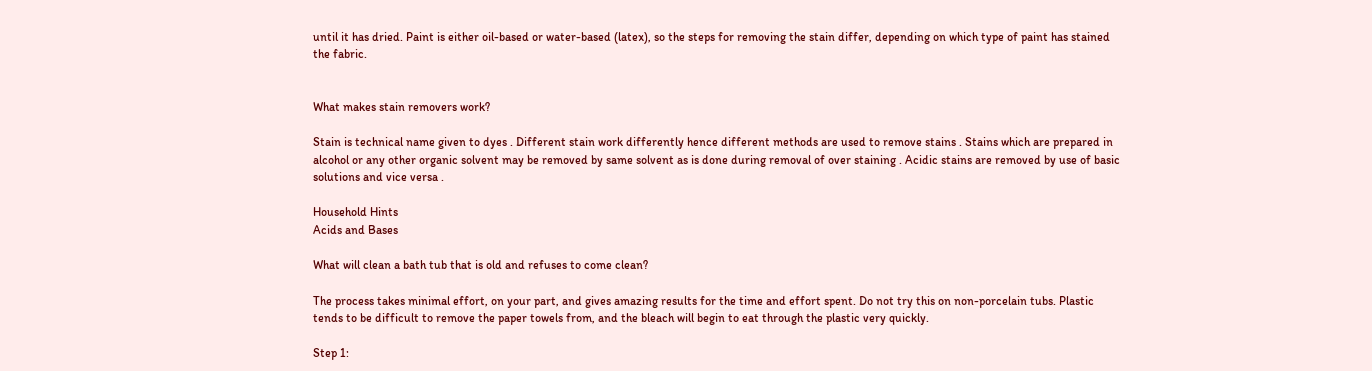until it has dried. Paint is either oil-based or water-based (latex), so the steps for removing the stain differ, depending on which type of paint has stained the fabric.


What makes stain removers work?

Stain is technical name given to dyes . Different stain work differently hence different methods are used to remove stains . Stains which are prepared in alcohol or any other organic solvent may be removed by same solvent as is done during removal of over staining . Acidic stains are removed by use of basic solutions and vice versa .

Household Hints
Acids and Bases

What will clean a bath tub that is old and refuses to come clean?

The process takes minimal effort, on your part, and gives amazing results for the time and effort spent. Do not try this on non-porcelain tubs. Plastic tends to be difficult to remove the paper towels from, and the bleach will begin to eat through the plastic very quickly.

Step 1: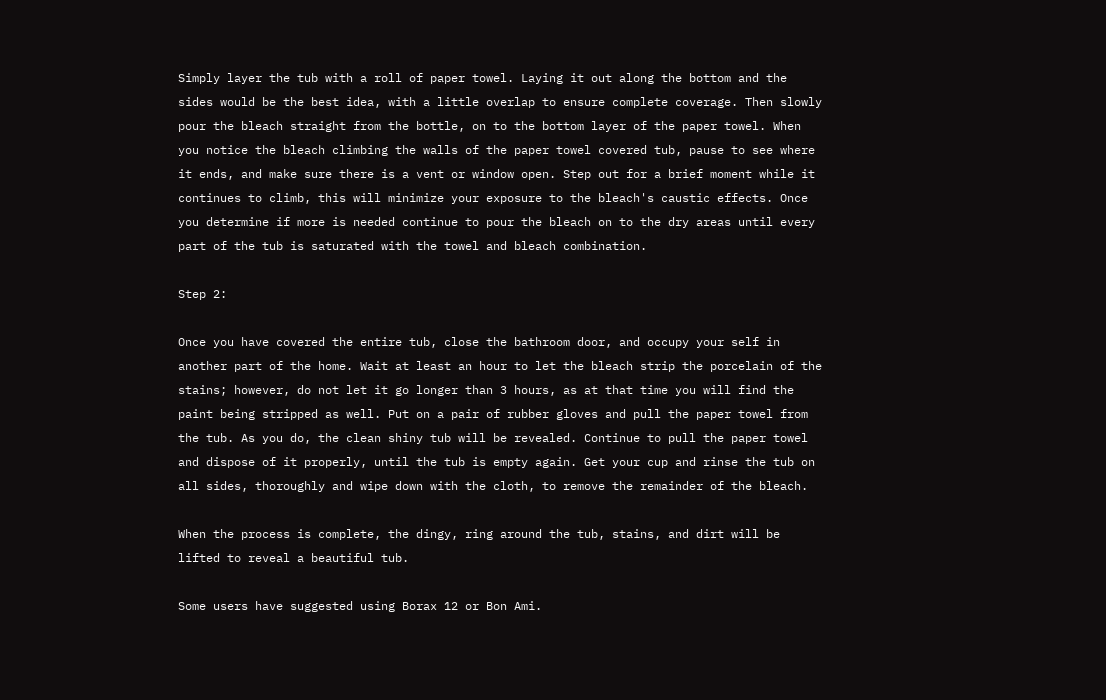Simply layer the tub with a roll of paper towel. Laying it out along the bottom and the sides would be the best idea, with a little overlap to ensure complete coverage. Then slowly pour the bleach straight from the bottle, on to the bottom layer of the paper towel. When you notice the bleach climbing the walls of the paper towel covered tub, pause to see where it ends, and make sure there is a vent or window open. Step out for a brief moment while it continues to climb, this will minimize your exposure to the bleach's caustic effects. Once you determine if more is needed continue to pour the bleach on to the dry areas until every part of the tub is saturated with the towel and bleach combination.

Step 2:

Once you have covered the entire tub, close the bathroom door, and occupy your self in another part of the home. Wait at least an hour to let the bleach strip the porcelain of the stains; however, do not let it go longer than 3 hours, as at that time you will find the paint being stripped as well. Put on a pair of rubber gloves and pull the paper towel from the tub. As you do, the clean shiny tub will be revealed. Continue to pull the paper towel and dispose of it properly, until the tub is empty again. Get your cup and rinse the tub on all sides, thoroughly and wipe down with the cloth, to remove the remainder of the bleach.

When the process is complete, the dingy, ring around the tub, stains, and dirt will be lifted to reveal a beautiful tub.

Some users have suggested using Borax 12 or Bon Ami.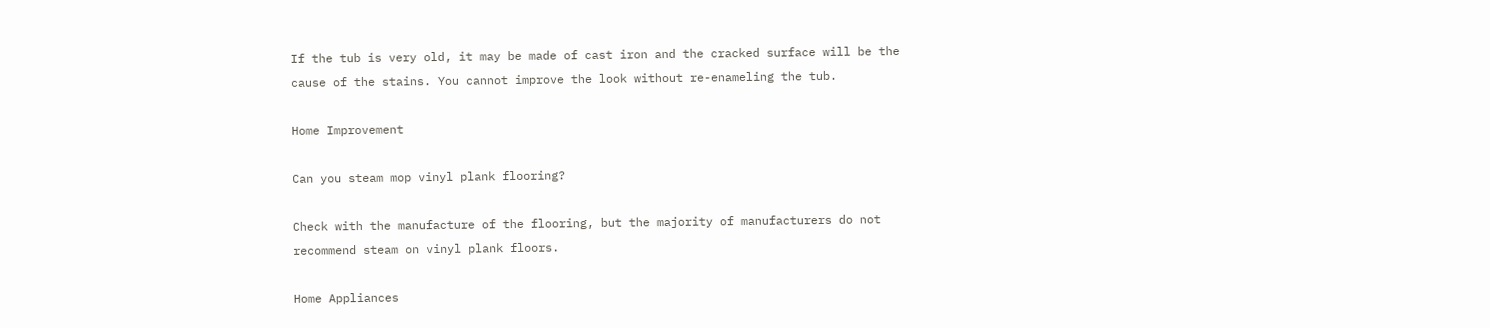If the tub is very old, it may be made of cast iron and the cracked surface will be the cause of the stains. You cannot improve the look without re-enameling the tub.

Home Improvement

Can you steam mop vinyl plank flooring?

Check with the manufacture of the flooring, but the majority of manufacturers do not recommend steam on vinyl plank floors.

Home Appliances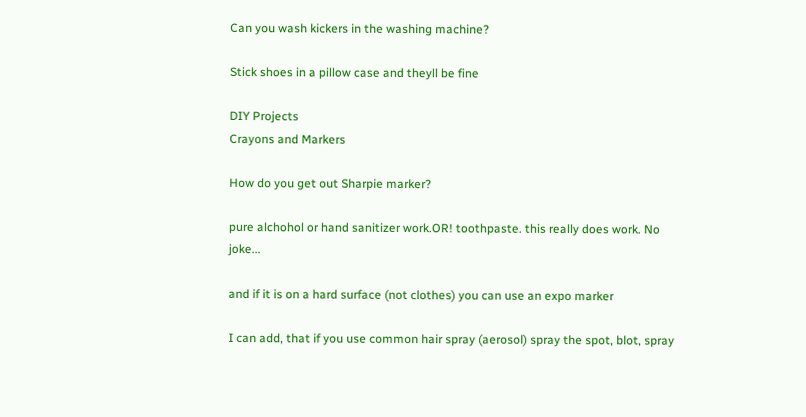Can you wash kickers in the washing machine?

Stick shoes in a pillow case and theyll be fine

DIY Projects
Crayons and Markers

How do you get out Sharpie marker?

pure alchohol or hand sanitizer work.OR! toothpaste. this really does work. No joke...

and if it is on a hard surface (not clothes) you can use an expo marker

I can add, that if you use common hair spray (aerosol) spray the spot, blot, spray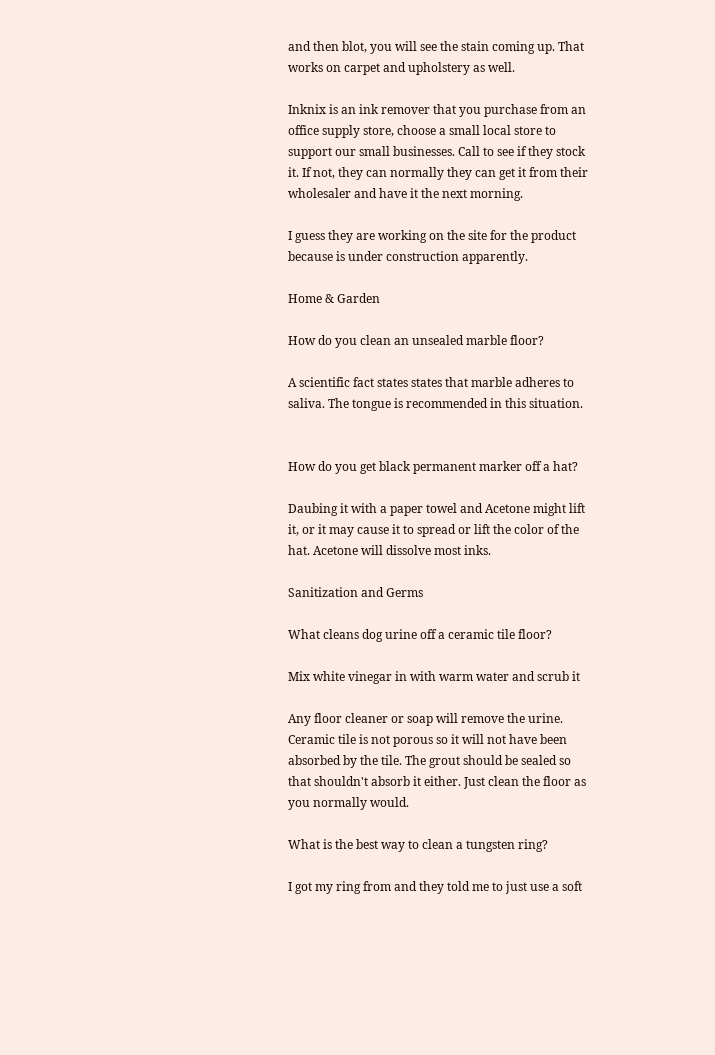and then blot, you will see the stain coming up. That works on carpet and upholstery as well.

Inknix is an ink remover that you purchase from an office supply store, choose a small local store to support our small businesses. Call to see if they stock it. If not, they can normally they can get it from their wholesaler and have it the next morning.

I guess they are working on the site for the product because is under construction apparently.

Home & Garden

How do you clean an unsealed marble floor?

A scientific fact states states that marble adheres to saliva. The tongue is recommended in this situation.


How do you get black permanent marker off a hat?

Daubing it with a paper towel and Acetone might lift it, or it may cause it to spread or lift the color of the hat. Acetone will dissolve most inks.

Sanitization and Germs

What cleans dog urine off a ceramic tile floor?

Mix white vinegar in with warm water and scrub it

Any floor cleaner or soap will remove the urine. Ceramic tile is not porous so it will not have been absorbed by the tile. The grout should be sealed so that shouldn't absorb it either. Just clean the floor as you normally would.

What is the best way to clean a tungsten ring?

I got my ring from and they told me to just use a soft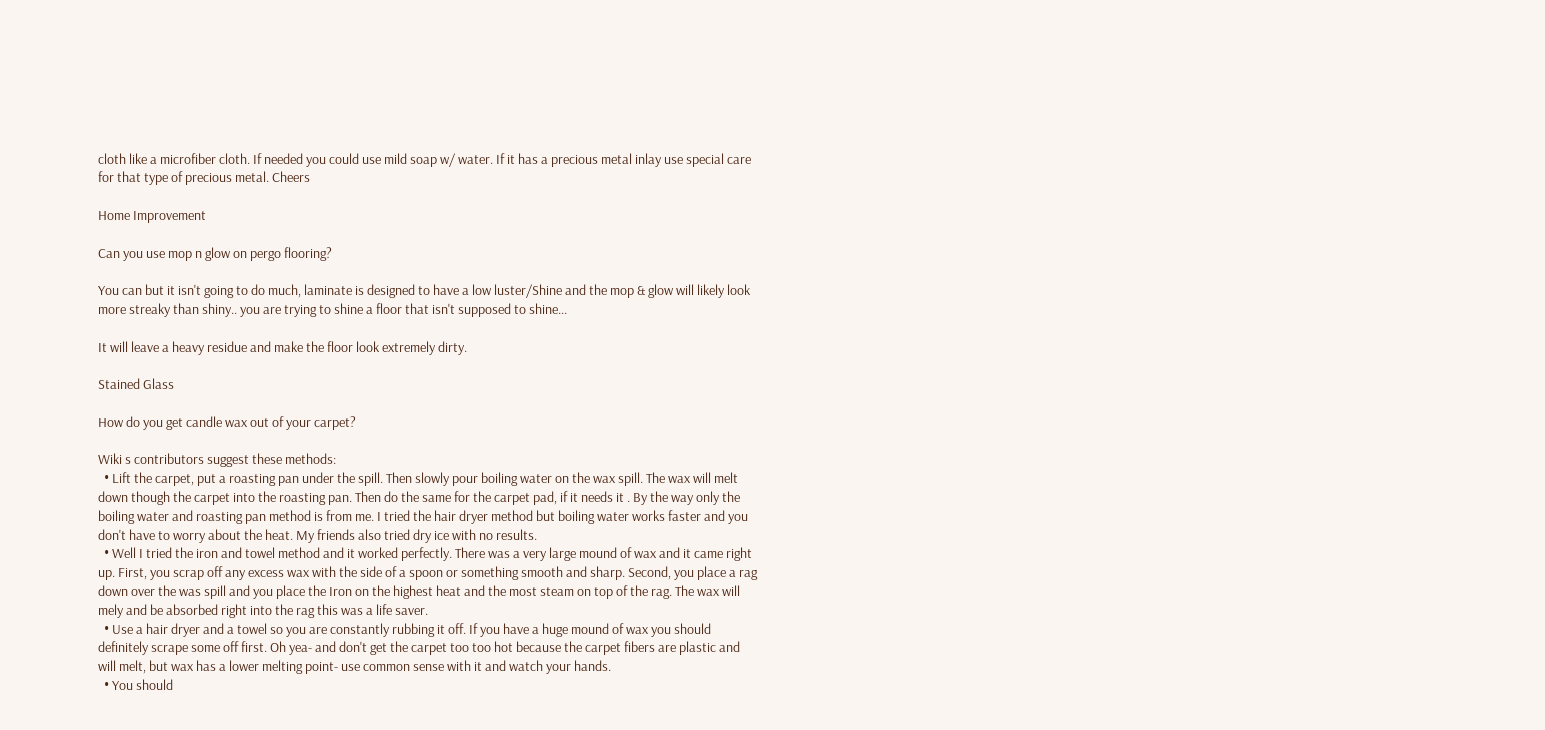cloth like a microfiber cloth. If needed you could use mild soap w/ water. If it has a precious metal inlay use special care for that type of precious metal. Cheers

Home Improvement

Can you use mop n glow on pergo flooring?

You can but it isn't going to do much, laminate is designed to have a low luster/Shine and the mop & glow will likely look more streaky than shiny.. you are trying to shine a floor that isn't supposed to shine...

It will leave a heavy residue and make the floor look extremely dirty.

Stained Glass

How do you get candle wax out of your carpet?

Wiki s contributors suggest these methods:
  • Lift the carpet, put a roasting pan under the spill. Then slowly pour boiling water on the wax spill. The wax will melt down though the carpet into the roasting pan. Then do the same for the carpet pad, if it needs it . By the way only the boiling water and roasting pan method is from me. I tried the hair dryer method but boiling water works faster and you don't have to worry about the heat. My friends also tried dry ice with no results.
  • Well I tried the iron and towel method and it worked perfectly. There was a very large mound of wax and it came right up. First, you scrap off any excess wax with the side of a spoon or something smooth and sharp. Second, you place a rag down over the was spill and you place the Iron on the highest heat and the most steam on top of the rag. The wax will mely and be absorbed right into the rag this was a life saver.
  • Use a hair dryer and a towel so you are constantly rubbing it off. If you have a huge mound of wax you should definitely scrape some off first. Oh yea- and don't get the carpet too too hot because the carpet fibers are plastic and will melt, but wax has a lower melting point- use common sense with it and watch your hands.
  • You should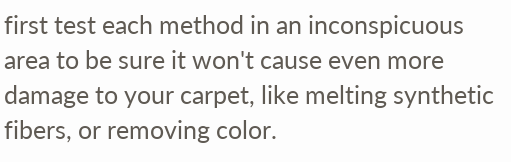first test each method in an inconspicuous area to be sure it won't cause even more damage to your carpet, like melting synthetic fibers, or removing color.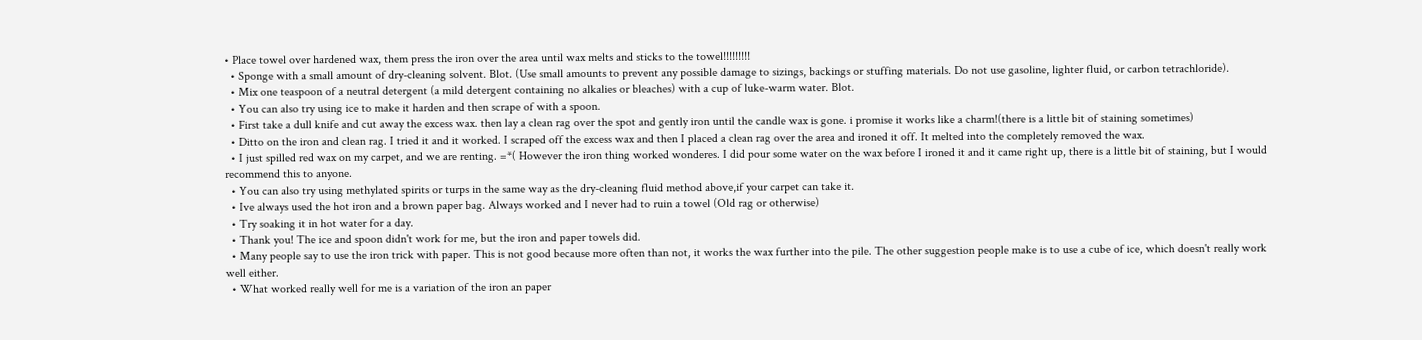• Place towel over hardened wax, them press the iron over the area until wax melts and sticks to the towel!!!!!!!!!
  • Sponge with a small amount of dry-cleaning solvent. Blot. (Use small amounts to prevent any possible damage to sizings, backings or stuffing materials. Do not use gasoline, lighter fluid, or carbon tetrachloride).
  • Mix one teaspoon of a neutral detergent (a mild detergent containing no alkalies or bleaches) with a cup of luke-warm water. Blot.
  • You can also try using ice to make it harden and then scrape of with a spoon.
  • First take a dull knife and cut away the excess wax. then lay a clean rag over the spot and gently iron until the candle wax is gone. i promise it works like a charm!(there is a little bit of staining sometimes)
  • Ditto on the iron and clean rag. I tried it and it worked. I scraped off the excess wax and then I placed a clean rag over the area and ironed it off. It melted into the completely removed the wax.
  • I just spilled red wax on my carpet, and we are renting. =*( However the iron thing worked wonderes. I did pour some water on the wax before I ironed it and it came right up, there is a little bit of staining, but I would recommend this to anyone.
  • You can also try using methylated spirits or turps in the same way as the dry-cleaning fluid method above,if your carpet can take it.
  • Ive always used the hot iron and a brown paper bag. Always worked and I never had to ruin a towel (Old rag or otherwise)
  • Try soaking it in hot water for a day.
  • Thank you! The ice and spoon didn't work for me, but the iron and paper towels did.
  • Many people say to use the iron trick with paper. This is not good because more often than not, it works the wax further into the pile. The other suggestion people make is to use a cube of ice, which doesn't really work well either.
  • What worked really well for me is a variation of the iron an paper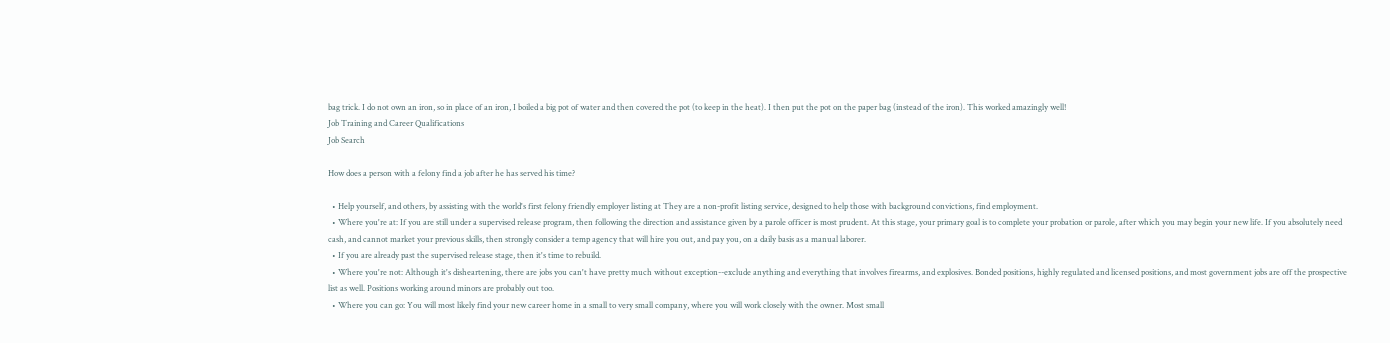bag trick. I do not own an iron, so in place of an iron, I boiled a big pot of water and then covered the pot (to keep in the heat). I then put the pot on the paper bag (instead of the iron). This worked amazingly well!
Job Training and Career Qualifications
Job Search

How does a person with a felony find a job after he has served his time?

  • Help yourself, and others, by assisting with the world's first felony friendly employer listing at They are a non-profit listing service, designed to help those with background convictions, find employment.
  • Where you're at: If you are still under a supervised release program, then following the direction and assistance given by a parole officer is most prudent. At this stage, your primary goal is to complete your probation or parole, after which you may begin your new life. If you absolutely need cash, and cannot market your previous skills, then strongly consider a temp agency that will hire you out, and pay you, on a daily basis as a manual laborer.
  • If you are already past the supervised release stage, then it's time to rebuild.
  • Where you're not: Although it's disheartening, there are jobs you can't have pretty much without exception--exclude anything and everything that involves firearms, and explosives. Bonded positions, highly regulated and licensed positions, and most government jobs are off the prospective list as well. Positions working around minors are probably out too.
  • Where you can go: You will most likely find your new career home in a small to very small company, where you will work closely with the owner. Most small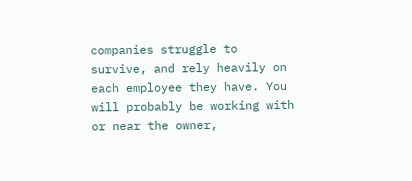companies struggle to survive, and rely heavily on each employee they have. You will probably be working with or near the owner,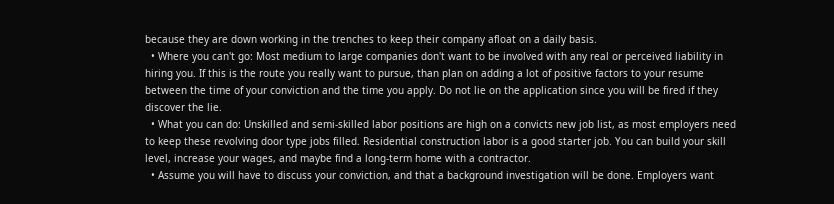because they are down working in the trenches to keep their company afloat on a daily basis.
  • Where you can't go: Most medium to large companies don't want to be involved with any real or perceived liability in hiring you. If this is the route you really want to pursue, than plan on adding a lot of positive factors to your resume between the time of your conviction and the time you apply. Do not lie on the application since you will be fired if they discover the lie.
  • What you can do: Unskilled and semi-skilled labor positions are high on a convicts new job list, as most employers need to keep these revolving door type jobs filled. Residential construction labor is a good starter job. You can build your skill level, increase your wages, and maybe find a long-term home with a contractor.
  • Assume you will have to discuss your conviction, and that a background investigation will be done. Employers want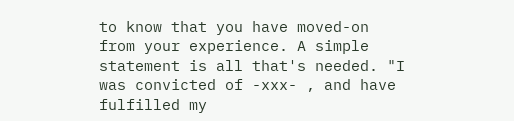to know that you have moved-on from your experience. A simple statement is all that's needed. "I was convicted of -xxx- , and have fulfilled my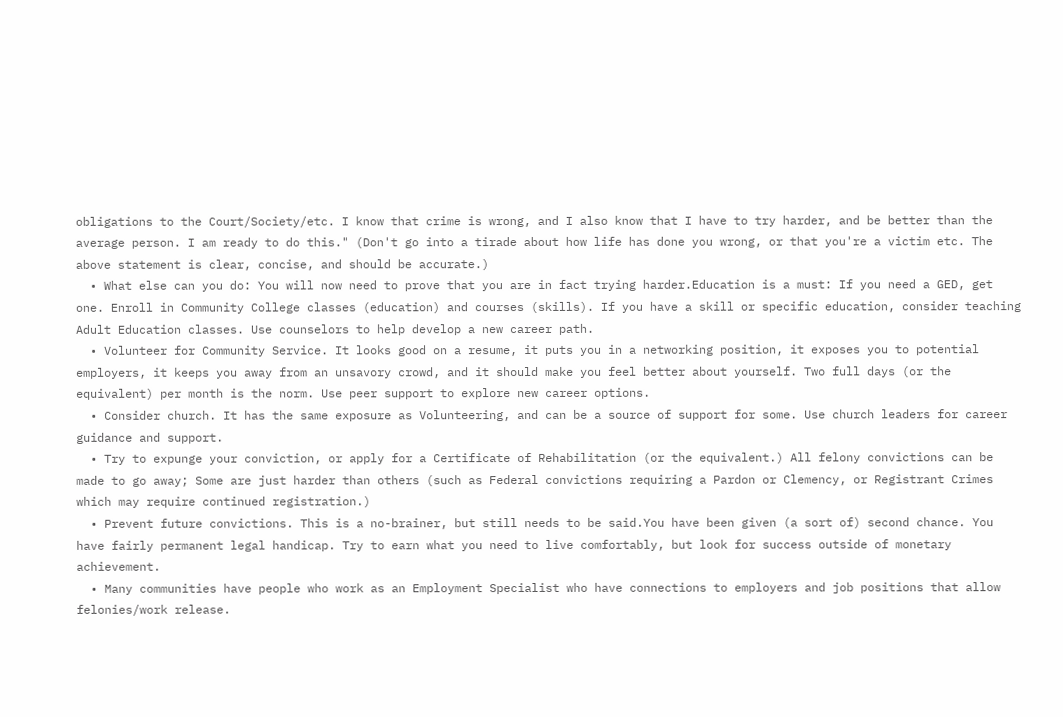obligations to the Court/Society/etc. I know that crime is wrong, and I also know that I have to try harder, and be better than the average person. I am ready to do this." (Don't go into a tirade about how life has done you wrong, or that you're a victim etc. The above statement is clear, concise, and should be accurate.)
  • What else can you do: You will now need to prove that you are in fact trying harder.Education is a must: If you need a GED, get one. Enroll in Community College classes (education) and courses (skills). If you have a skill or specific education, consider teaching Adult Education classes. Use counselors to help develop a new career path.
  • Volunteer for Community Service. It looks good on a resume, it puts you in a networking position, it exposes you to potential employers, it keeps you away from an unsavory crowd, and it should make you feel better about yourself. Two full days (or the equivalent) per month is the norm. Use peer support to explore new career options.
  • Consider church. It has the same exposure as Volunteering, and can be a source of support for some. Use church leaders for career guidance and support.
  • Try to expunge your conviction, or apply for a Certificate of Rehabilitation (or the equivalent.) All felony convictions can be made to go away; Some are just harder than others (such as Federal convictions requiring a Pardon or Clemency, or Registrant Crimes which may require continued registration.)
  • Prevent future convictions. This is a no-brainer, but still needs to be said.You have been given (a sort of) second chance. You have fairly permanent legal handicap. Try to earn what you need to live comfortably, but look for success outside of monetary achievement.
  • Many communities have people who work as an Employment Specialist who have connections to employers and job positions that allow felonies/work release.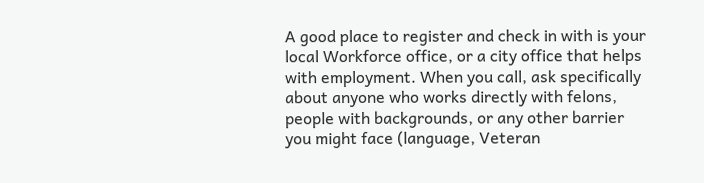A good place to register and check in with is your local Workforce office, or a city office that helps with employment. When you call, ask specifically about anyone who works directly with felons, people with backgrounds, or any other barrier you might face (language, Veteran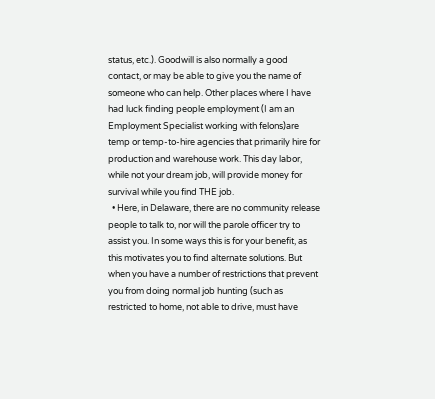status, etc.). Goodwill is also normally a good contact, or may be able to give you the name of someone who can help. Other places where I have had luck finding people employment (I am an Employment Specialist working with felons)are temp or temp-to-hire agencies that primarily hire for production and warehouse work. This day labor, while not your dream job, will provide money for survival while you find THE job.
  • Here, in Delaware, there are no community release people to talk to, nor will the parole officer try to assist you. In some ways this is for your benefit, as this motivates you to find alternate solutions. But when you have a number of restrictions that prevent you from doing normal job hunting (such as restricted to home, not able to drive, must have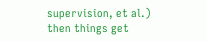supervision, et al.) then things get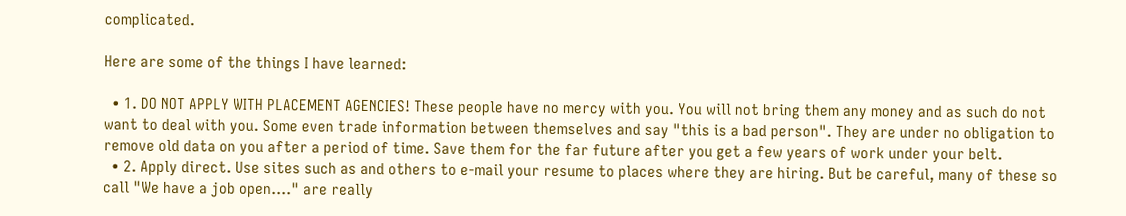complicated.

Here are some of the things I have learned:

  • 1. DO NOT APPLY WITH PLACEMENT AGENCIES! These people have no mercy with you. You will not bring them any money and as such do not want to deal with you. Some even trade information between themselves and say "this is a bad person". They are under no obligation to remove old data on you after a period of time. Save them for the far future after you get a few years of work under your belt.
  • 2. Apply direct. Use sites such as and others to e-mail your resume to places where they are hiring. But be careful, many of these so call "We have a job open...." are really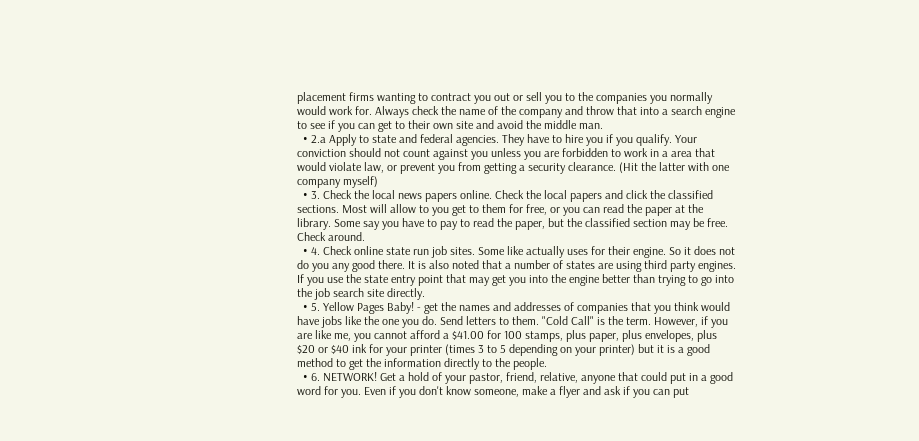placement firms wanting to contract you out or sell you to the companies you normally would work for. Always check the name of the company and throw that into a search engine to see if you can get to their own site and avoid the middle man.
  • 2.a Apply to state and federal agencies. They have to hire you if you qualify. Your conviction should not count against you unless you are forbidden to work in a area that would violate law, or prevent you from getting a security clearance. (Hit the latter with one company myself)
  • 3. Check the local news papers online. Check the local papers and click the classified sections. Most will allow to you get to them for free, or you can read the paper at the library. Some say you have to pay to read the paper, but the classified section may be free. Check around.
  • 4. Check online state run job sites. Some like actually uses for their engine. So it does not do you any good there. It is also noted that a number of states are using third party engines. If you use the state entry point that may get you into the engine better than trying to go into the job search site directly.
  • 5. Yellow Pages Baby! - get the names and addresses of companies that you think would have jobs like the one you do. Send letters to them. "Cold Call" is the term. However, if you are like me, you cannot afford a $41.00 for 100 stamps, plus paper, plus envelopes, plus $20 or $40 ink for your printer (times 3 to 5 depending on your printer) but it is a good method to get the information directly to the people.
  • 6. NETWORK! Get a hold of your pastor, friend, relative, anyone that could put in a good word for you. Even if you don't know someone, make a flyer and ask if you can put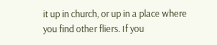it up in church, or up in a place where you find other fliers. If you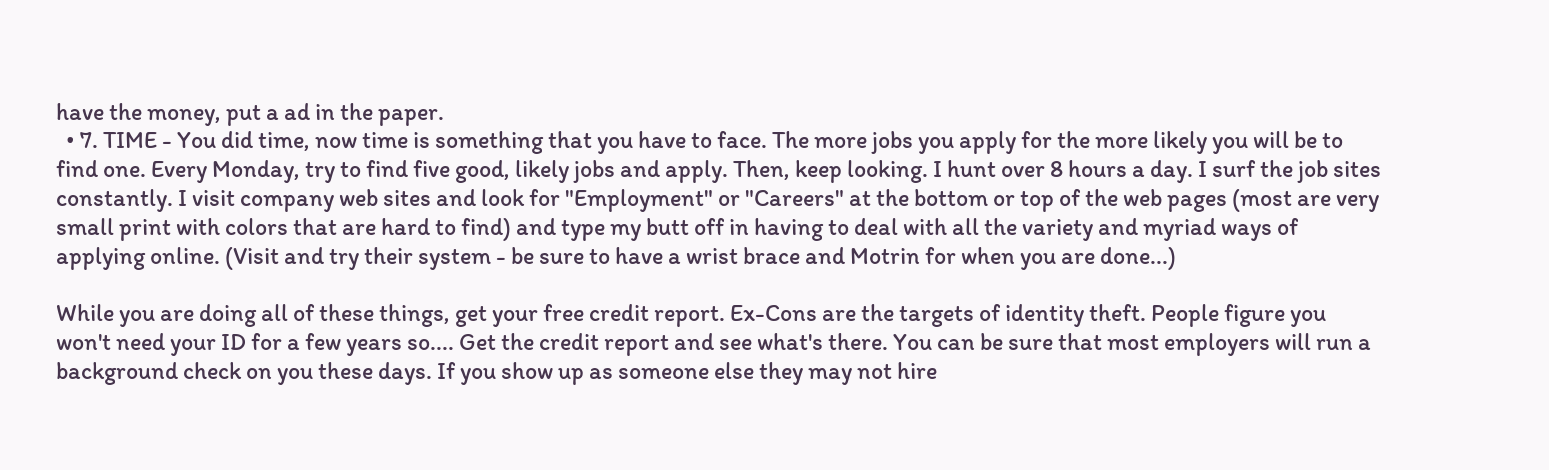have the money, put a ad in the paper.
  • 7. TIME - You did time, now time is something that you have to face. The more jobs you apply for the more likely you will be to find one. Every Monday, try to find five good, likely jobs and apply. Then, keep looking. I hunt over 8 hours a day. I surf the job sites constantly. I visit company web sites and look for "Employment" or "Careers" at the bottom or top of the web pages (most are very small print with colors that are hard to find) and type my butt off in having to deal with all the variety and myriad ways of applying online. (Visit and try their system - be sure to have a wrist brace and Motrin for when you are done...)

While you are doing all of these things, get your free credit report. Ex-Cons are the targets of identity theft. People figure you won't need your ID for a few years so.... Get the credit report and see what's there. You can be sure that most employers will run a background check on you these days. If you show up as someone else they may not hire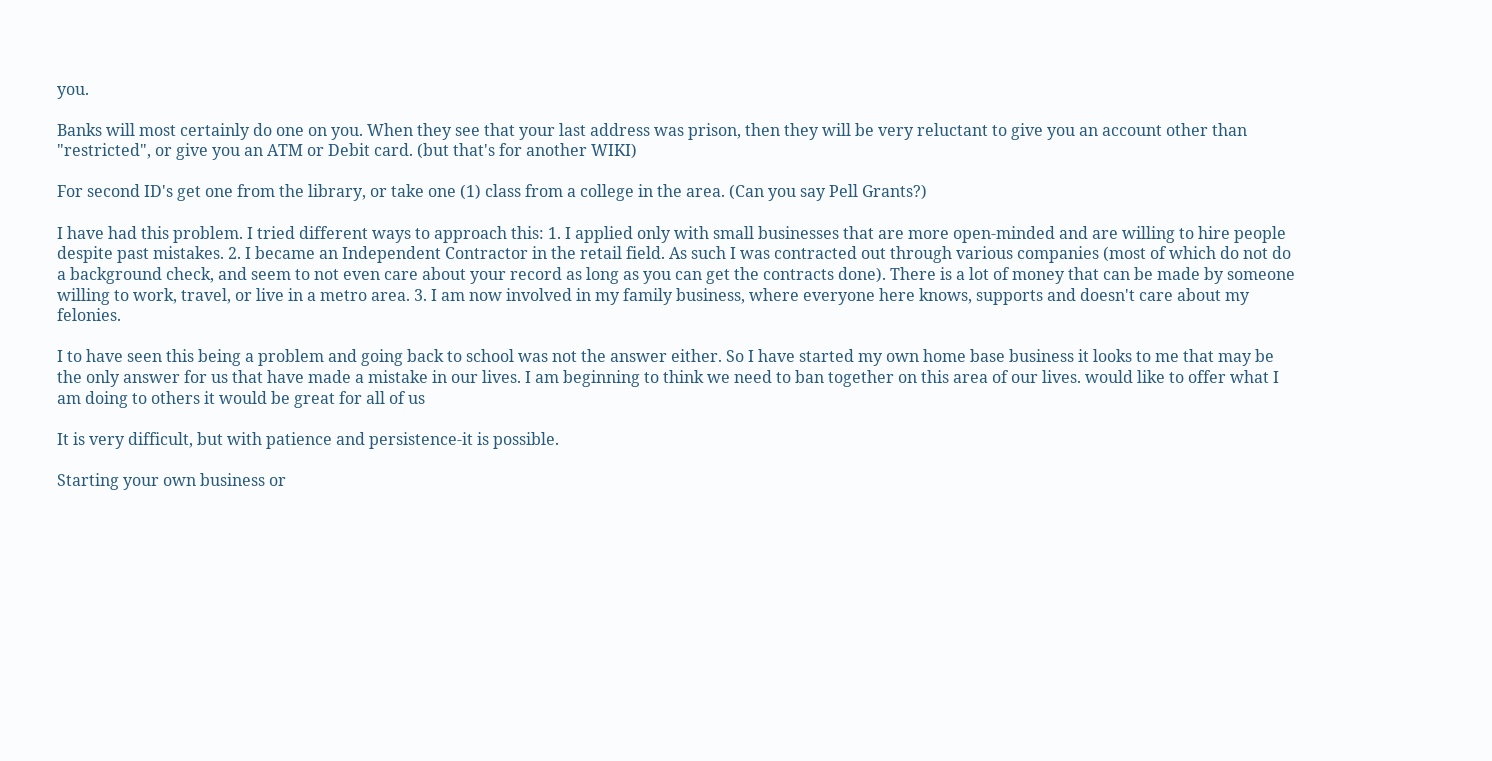you.

Banks will most certainly do one on you. When they see that your last address was prison, then they will be very reluctant to give you an account other than "restricted", or give you an ATM or Debit card. (but that's for another WIKI)

For second ID's get one from the library, or take one (1) class from a college in the area. (Can you say Pell Grants?)

I have had this problem. I tried different ways to approach this: 1. I applied only with small businesses that are more open-minded and are willing to hire people despite past mistakes. 2. I became an Independent Contractor in the retail field. As such I was contracted out through various companies (most of which do not do a background check, and seem to not even care about your record as long as you can get the contracts done). There is a lot of money that can be made by someone willing to work, travel, or live in a metro area. 3. I am now involved in my family business, where everyone here knows, supports and doesn't care about my felonies.

I to have seen this being a problem and going back to school was not the answer either. So I have started my own home base business it looks to me that may be the only answer for us that have made a mistake in our lives. I am beginning to think we need to ban together on this area of our lives. would like to offer what I am doing to others it would be great for all of us

It is very difficult, but with patience and persistence-it is possible.

Starting your own business or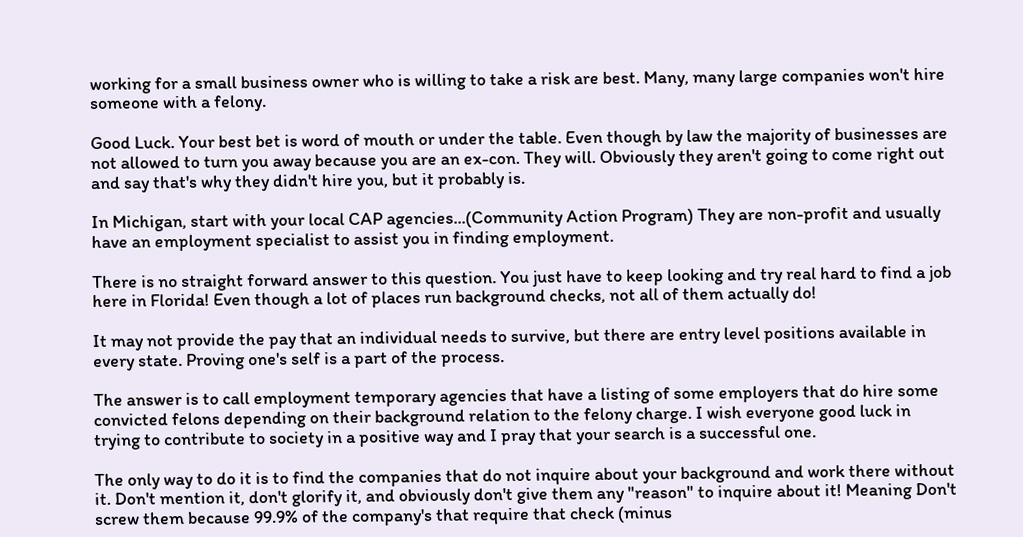working for a small business owner who is willing to take a risk are best. Many, many large companies won't hire someone with a felony.

Good Luck. Your best bet is word of mouth or under the table. Even though by law the majority of businesses are not allowed to turn you away because you are an ex-con. They will. Obviously they aren't going to come right out and say that's why they didn't hire you, but it probably is.

In Michigan, start with your local CAP agencies...(Community Action Program) They are non-profit and usually have an employment specialist to assist you in finding employment.

There is no straight forward answer to this question. You just have to keep looking and try real hard to find a job here in Florida! Even though a lot of places run background checks, not all of them actually do!

It may not provide the pay that an individual needs to survive, but there are entry level positions available in every state. Proving one's self is a part of the process.

The answer is to call employment temporary agencies that have a listing of some employers that do hire some convicted felons depending on their background relation to the felony charge. I wish everyone good luck in trying to contribute to society in a positive way and I pray that your search is a successful one.

The only way to do it is to find the companies that do not inquire about your background and work there without it. Don't mention it, don't glorify it, and obviously don't give them any "reason" to inquire about it! Meaning Don't screw them because 99.9% of the company's that require that check (minus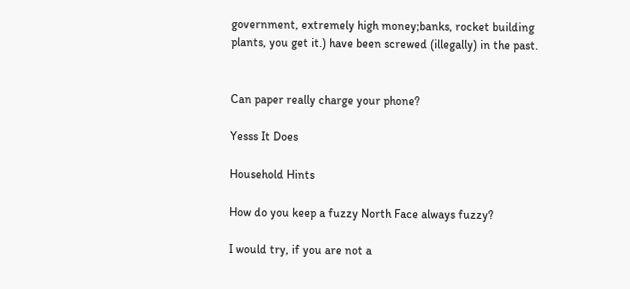government, extremely high money;banks, rocket building plants, you get it.) have been screwed (illegally) in the past.


Can paper really charge your phone?

Yesss It Does

Household Hints

How do you keep a fuzzy North Face always fuzzy?

I would try, if you are not a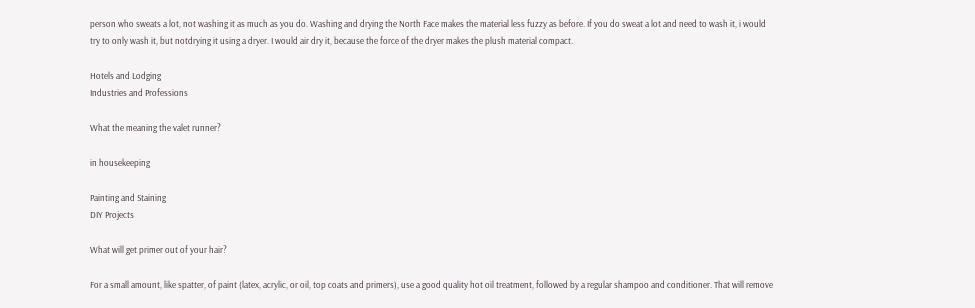person who sweats a lot, not washing it as much as you do. Washing and drying the North Face makes the material less fuzzy as before. If you do sweat a lot and need to wash it, i would try to only wash it, but notdrying it using a dryer. I would air dry it, because the force of the dryer makes the plush material compact.

Hotels and Lodging
Industries and Professions

What the meaning the valet runner?

in housekeeping

Painting and Staining
DIY Projects

What will get primer out of your hair?

For a small amount, like spatter, of paint (latex, acrylic, or oil, top coats and primers), use a good quality hot oil treatment, followed by a regular shampoo and conditioner. That will remove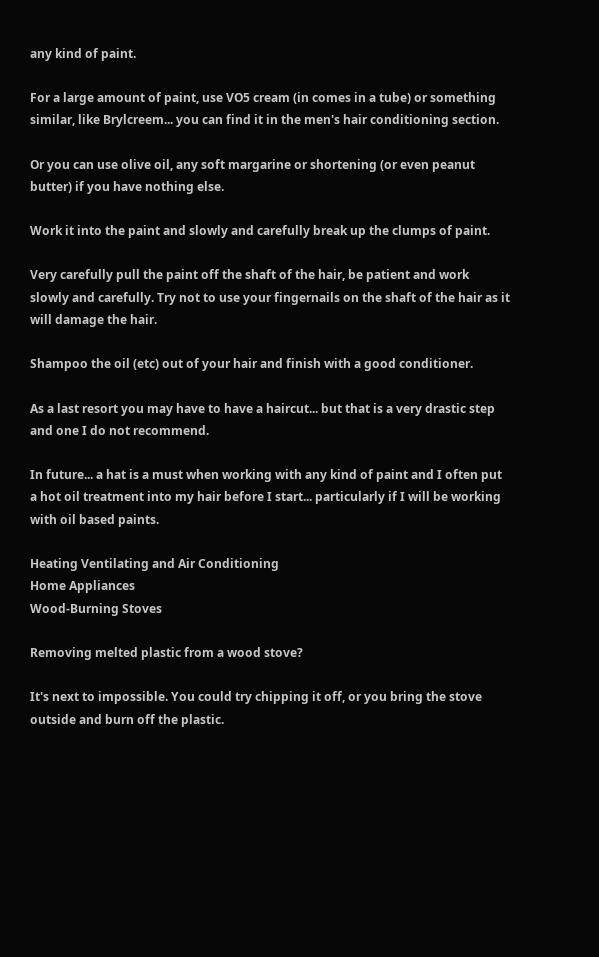any kind of paint.

For a large amount of paint, use VO5 cream (in comes in a tube) or something similar, like Brylcreem... you can find it in the men's hair conditioning section.

Or you can use olive oil, any soft margarine or shortening (or even peanut butter) if you have nothing else.

Work it into the paint and slowly and carefully break up the clumps of paint.

Very carefully pull the paint off the shaft of the hair, be patient and work slowly and carefully. Try not to use your fingernails on the shaft of the hair as it will damage the hair.

Shampoo the oil (etc) out of your hair and finish with a good conditioner.

As a last resort you may have to have a haircut... but that is a very drastic step and one I do not recommend.

In future... a hat is a must when working with any kind of paint and I often put a hot oil treatment into my hair before I start... particularly if I will be working with oil based paints.

Heating Ventilating and Air Conditioning
Home Appliances
Wood-Burning Stoves

Removing melted plastic from a wood stove?

It's next to impossible. You could try chipping it off, or you bring the stove outside and burn off the plastic.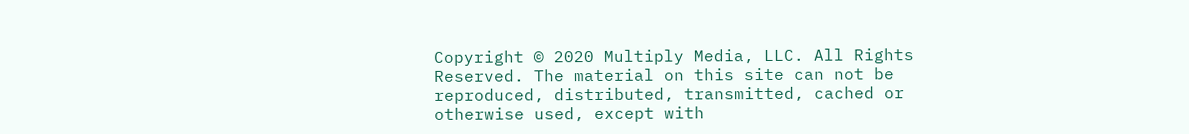Copyright © 2020 Multiply Media, LLC. All Rights Reserved. The material on this site can not be reproduced, distributed, transmitted, cached or otherwise used, except with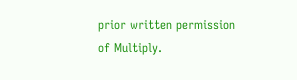prior written permission of Multiply.